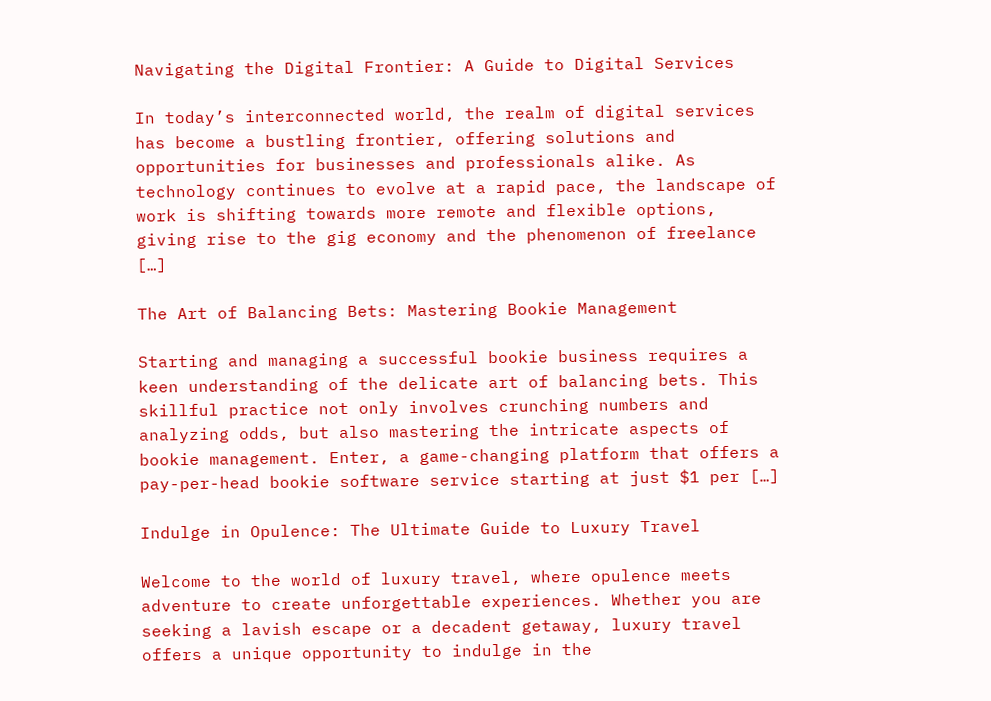Navigating the Digital Frontier: A Guide to Digital Services

In today’s interconnected world, the realm of digital services has become a bustling frontier, offering solutions and opportunities for businesses and professionals alike. As technology continues to evolve at a rapid pace, the landscape of work is shifting towards more remote and flexible options, giving rise to the gig economy and the phenomenon of freelance […]

The Art of Balancing Bets: Mastering Bookie Management

Starting and managing a successful bookie business requires a keen understanding of the delicate art of balancing bets. This skillful practice not only involves crunching numbers and analyzing odds, but also mastering the intricate aspects of bookie management. Enter, a game-changing platform that offers a pay-per-head bookie software service starting at just $1 per […]

Indulge in Opulence: The Ultimate Guide to Luxury Travel

Welcome to the world of luxury travel, where opulence meets adventure to create unforgettable experiences. Whether you are seeking a lavish escape or a decadent getaway, luxury travel offers a unique opportunity to indulge in the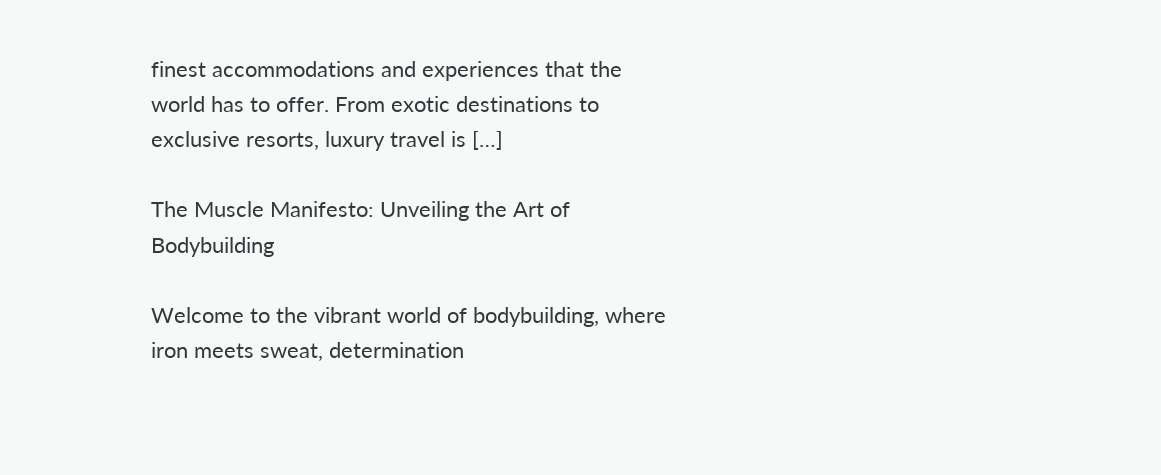finest accommodations and experiences that the world has to offer. From exotic destinations to exclusive resorts, luxury travel is […]

The Muscle Manifesto: Unveiling the Art of Bodybuilding

Welcome to the vibrant world of bodybuilding, where iron meets sweat, determination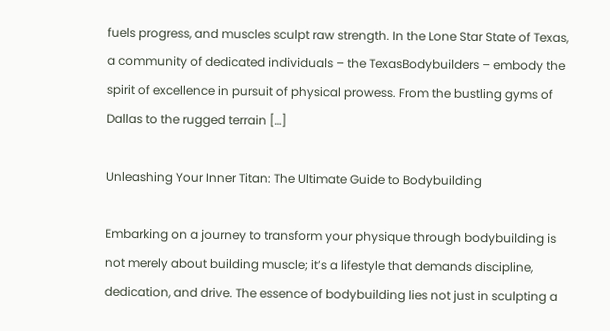fuels progress, and muscles sculpt raw strength. In the Lone Star State of Texas, a community of dedicated individuals – the TexasBodybuilders – embody the spirit of excellence in pursuit of physical prowess. From the bustling gyms of Dallas to the rugged terrain […]

Unleashing Your Inner Titan: The Ultimate Guide to Bodybuilding

Embarking on a journey to transform your physique through bodybuilding is not merely about building muscle; it’s a lifestyle that demands discipline, dedication, and drive. The essence of bodybuilding lies not just in sculpting a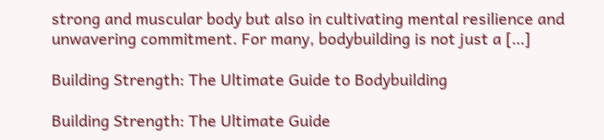strong and muscular body but also in cultivating mental resilience and unwavering commitment. For many, bodybuilding is not just a […]

Building Strength: The Ultimate Guide to Bodybuilding

Building Strength: The Ultimate Guide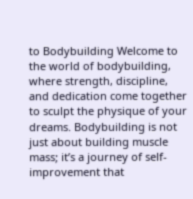to Bodybuilding Welcome to the world of bodybuilding, where strength, discipline, and dedication come together to sculpt the physique of your dreams. Bodybuilding is not just about building muscle mass; it’s a journey of self-improvement that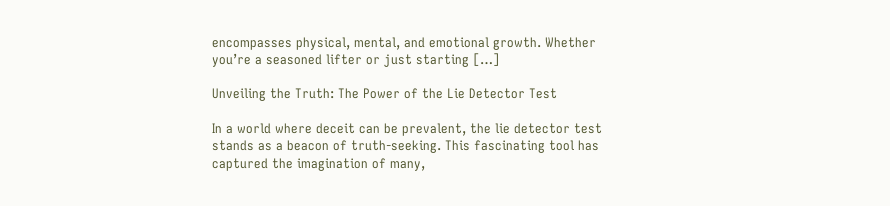encompasses physical, mental, and emotional growth. Whether you’re a seasoned lifter or just starting […]

Unveiling the Truth: The Power of the Lie Detector Test

In a world where deceit can be prevalent, the lie detector test stands as a beacon of truth-seeking. This fascinating tool has captured the imagination of many,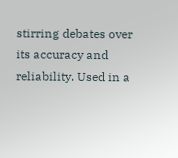stirring debates over its accuracy and reliability. Used in a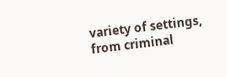variety of settings, from criminal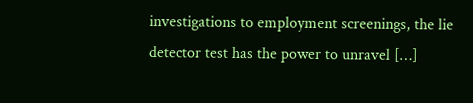investigations to employment screenings, the lie detector test has the power to unravel […]